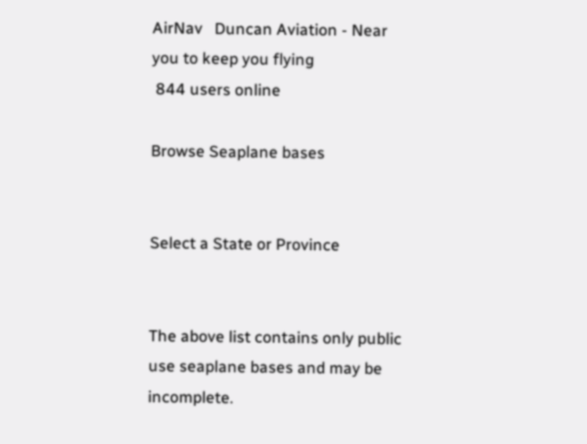AirNav   Duncan Aviation - Near you to keep you flying
 844 users online

Browse Seaplane bases


Select a State or Province


The above list contains only public use seaplane bases and may be incomplete.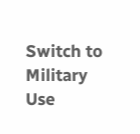Switch to Military Use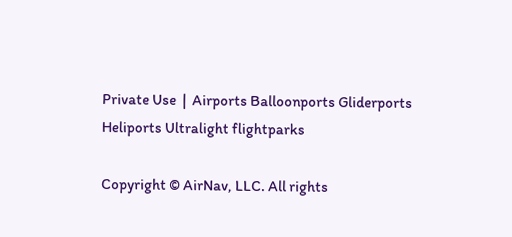Private Use  |  Airports Balloonports Gliderports Heliports Ultralight flightparks

Copyright © AirNav, LLC. All rights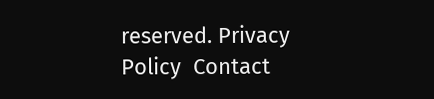reserved. Privacy Policy  Contact